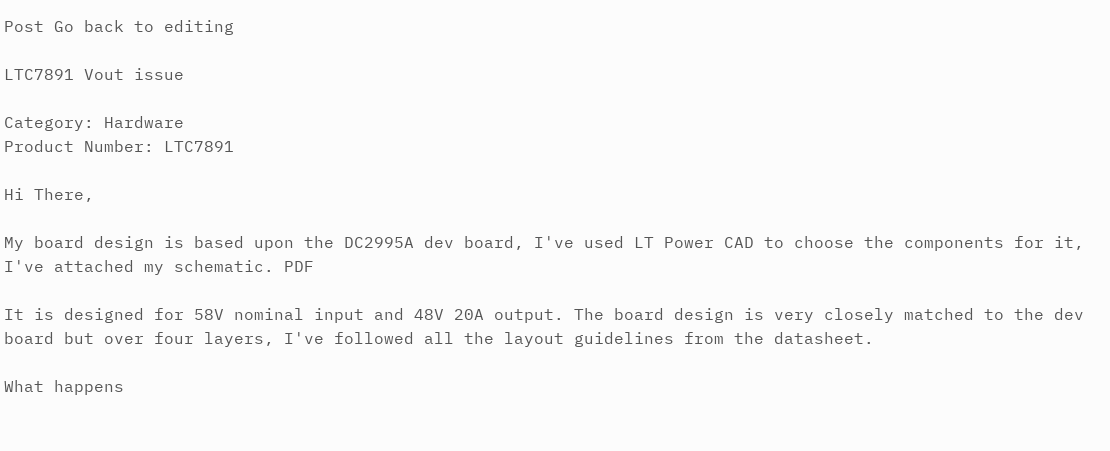Post Go back to editing

LTC7891 Vout issue

Category: Hardware
Product Number: LTC7891

Hi There,

My board design is based upon the DC2995A dev board, I've used LT Power CAD to choose the components for it, I've attached my schematic. PDF

It is designed for 58V nominal input and 48V 20A output. The board design is very closely matched to the dev board but over four layers, I've followed all the layout guidelines from the datasheet.

What happens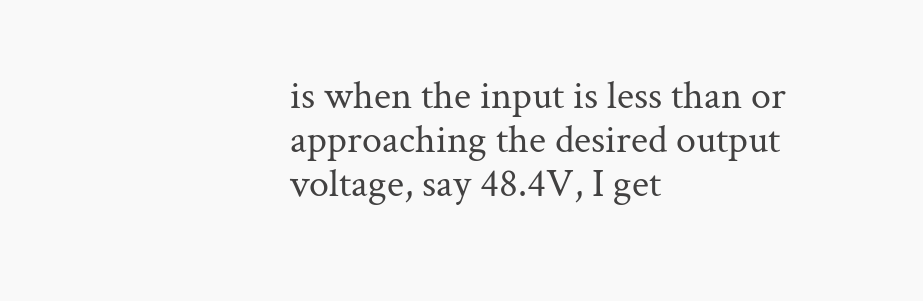is when the input is less than or approaching the desired output voltage, say 48.4V, I get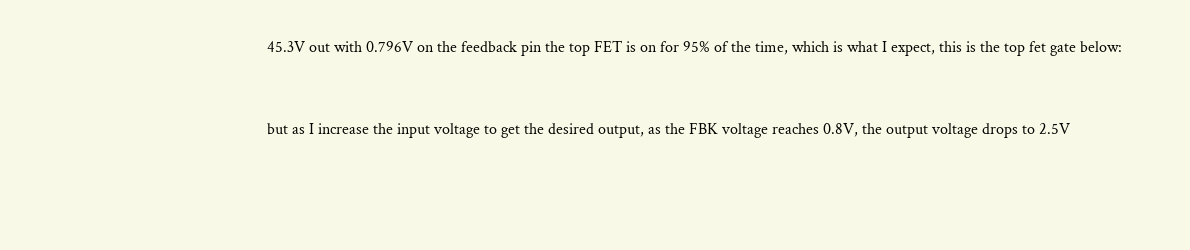45.3V out with 0.796V on the feedback pin the top FET is on for 95% of the time, which is what I expect, this is the top fet gate below:


but as I increase the input voltage to get the desired output, as the FBK voltage reaches 0.8V, the output voltage drops to 2.5V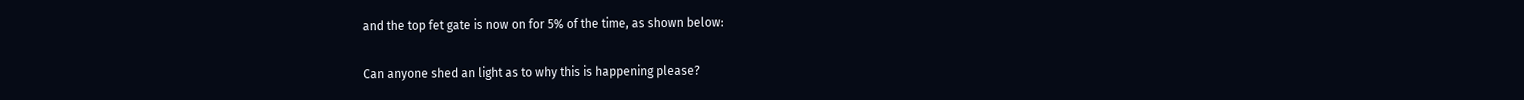and the top fet gate is now on for 5% of the time, as shown below:

Can anyone shed an light as to why this is happening please?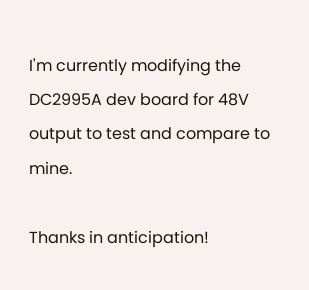I'm currently modifying the DC2995A dev board for 48V output to test and compare to mine.

Thanks in anticipation!